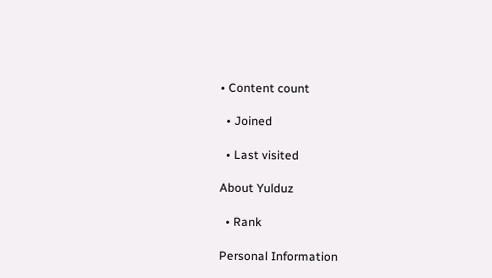• Content count

  • Joined

  • Last visited

About Yulduz

  • Rank

Personal Information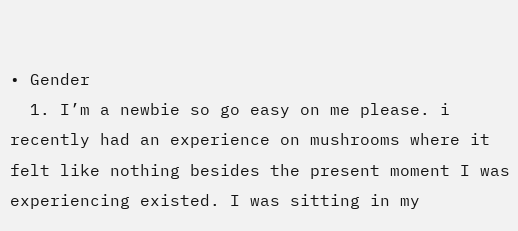• Gender
  1. I’m a newbie so go easy on me please. i recently had an experience on mushrooms where it felt like nothing besides the present moment I was experiencing existed. I was sitting in my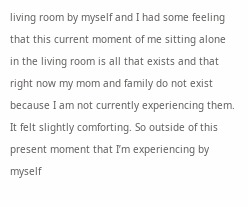living room by myself and I had some feeling that this current moment of me sitting alone in the living room is all that exists and that right now my mom and family do not exist because I am not currently experiencing them. It felt slightly comforting. So outside of this present moment that I’m experiencing by myself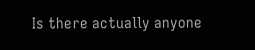Is there actually anyone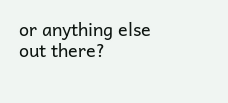or anything else out there?